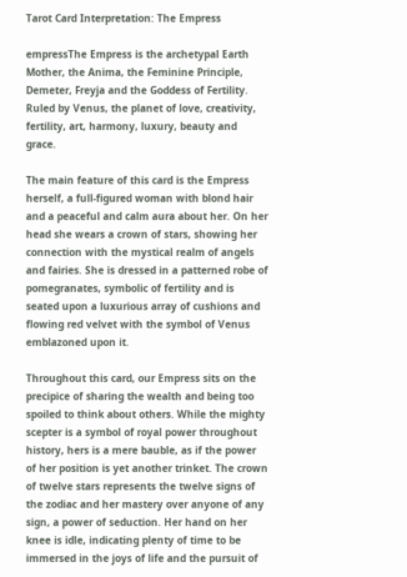Tarot Card Interpretation: The Empress

empressThe Empress is the archetypal Earth Mother, the Anima, the Feminine Principle, Demeter, Freyja and the Goddess of Fertility. Ruled by Venus, the planet of love, creativity, fertility, art, harmony, luxury, beauty and grace.

The main feature of this card is the Empress herself, a full-figured woman with blond hair and a peaceful and calm aura about her. On her head she wears a crown of stars, showing her connection with the mystical realm of angels and fairies. She is dressed in a patterned robe of pomegranates, symbolic of fertility and is seated upon a luxurious array of cushions and flowing red velvet with the symbol of Venus emblazoned upon it.

Throughout this card, our Empress sits on the precipice of sharing the wealth and being too spoiled to think about others. While the mighty scepter is a symbol of royal power throughout history, hers is a mere bauble, as if the power of her position is yet another trinket. The crown of twelve stars represents the twelve signs of the zodiac and her mastery over anyone of any sign, a power of seduction. Her hand on her knee is idle, indicating plenty of time to be immersed in the joys of life and the pursuit of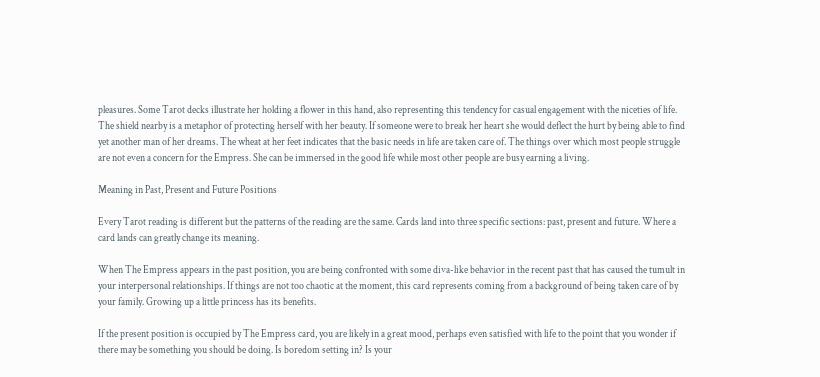pleasures. Some Tarot decks illustrate her holding a flower in this hand, also representing this tendency for casual engagement with the niceties of life. The shield nearby is a metaphor of protecting herself with her beauty. If someone were to break her heart she would deflect the hurt by being able to find yet another man of her dreams. The wheat at her feet indicates that the basic needs in life are taken care of. The things over which most people struggle are not even a concern for the Empress. She can be immersed in the good life while most other people are busy earning a living.

Meaning in Past, Present and Future Positions

Every Tarot reading is different but the patterns of the reading are the same. Cards land into three specific sections: past, present and future. Where a card lands can greatly change its meaning.

When The Empress appears in the past position, you are being confronted with some diva-like behavior in the recent past that has caused the tumult in your interpersonal relationships. If things are not too chaotic at the moment, this card represents coming from a background of being taken care of by your family. Growing up a little princess has its benefits.

If the present position is occupied by The Empress card, you are likely in a great mood, perhaps even satisfied with life to the point that you wonder if there may be something you should be doing. Is boredom setting in? Is your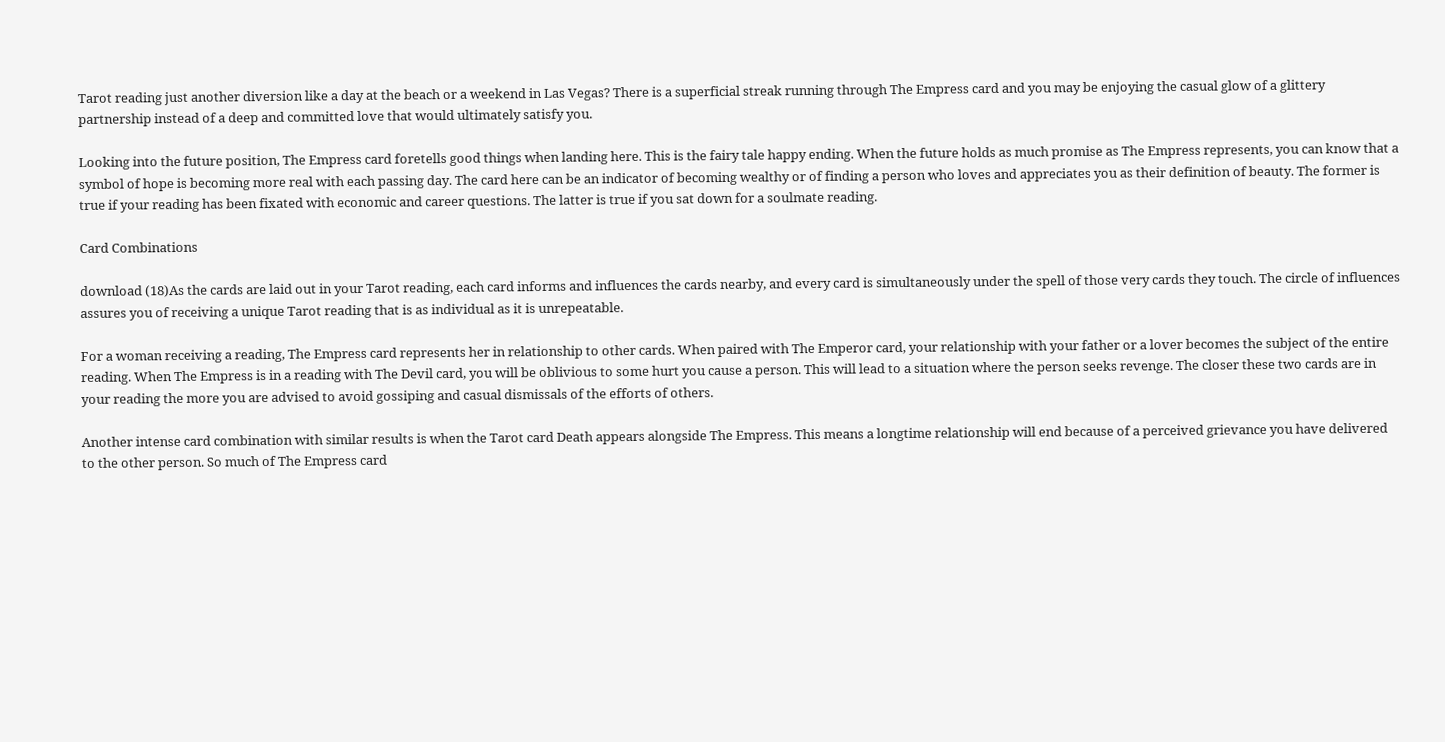Tarot reading just another diversion like a day at the beach or a weekend in Las Vegas? There is a superficial streak running through The Empress card and you may be enjoying the casual glow of a glittery partnership instead of a deep and committed love that would ultimately satisfy you.

Looking into the future position, The Empress card foretells good things when landing here. This is the fairy tale happy ending. When the future holds as much promise as The Empress represents, you can know that a symbol of hope is becoming more real with each passing day. The card here can be an indicator of becoming wealthy or of finding a person who loves and appreciates you as their definition of beauty. The former is true if your reading has been fixated with economic and career questions. The latter is true if you sat down for a soulmate reading.

Card Combinations

download (18)As the cards are laid out in your Tarot reading, each card informs and influences the cards nearby, and every card is simultaneously under the spell of those very cards they touch. The circle of influences assures you of receiving a unique Tarot reading that is as individual as it is unrepeatable.

For a woman receiving a reading, The Empress card represents her in relationship to other cards. When paired with The Emperor card, your relationship with your father or a lover becomes the subject of the entire reading. When The Empress is in a reading with The Devil card, you will be oblivious to some hurt you cause a person. This will lead to a situation where the person seeks revenge. The closer these two cards are in your reading the more you are advised to avoid gossiping and casual dismissals of the efforts of others.

Another intense card combination with similar results is when the Tarot card Death appears alongside The Empress. This means a longtime relationship will end because of a perceived grievance you have delivered to the other person. So much of The Empress card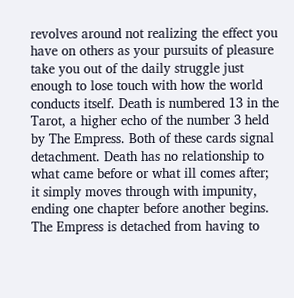revolves around not realizing the effect you have on others as your pursuits of pleasure take you out of the daily struggle just enough to lose touch with how the world conducts itself. Death is numbered 13 in the Tarot, a higher echo of the number 3 held by The Empress. Both of these cards signal detachment. Death has no relationship to what came before or what ill comes after; it simply moves through with impunity, ending one chapter before another begins. The Empress is detached from having to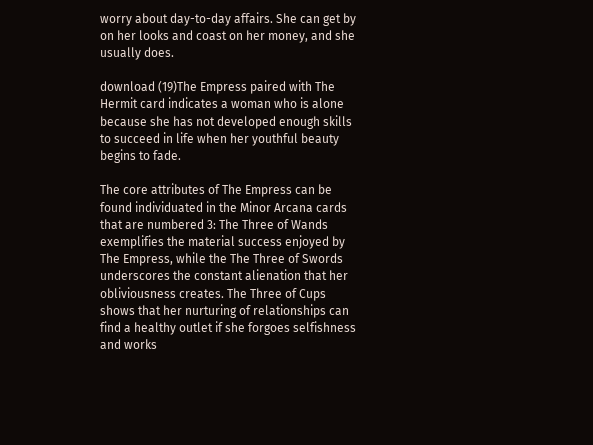worry about day-to-day affairs. She can get by on her looks and coast on her money, and she usually does.

download (19)The Empress paired with The Hermit card indicates a woman who is alone because she has not developed enough skills to succeed in life when her youthful beauty begins to fade.

The core attributes of The Empress can be found individuated in the Minor Arcana cards that are numbered 3: The Three of Wands exemplifies the material success enjoyed by The Empress, while the The Three of Swords underscores the constant alienation that her obliviousness creates. The Three of Cups shows that her nurturing of relationships can find a healthy outlet if she forgoes selfishness and works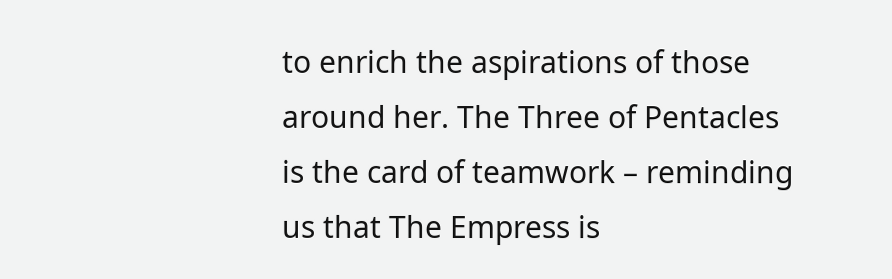to enrich the aspirations of those around her. The Three of Pentacles is the card of teamwork – reminding us that The Empress is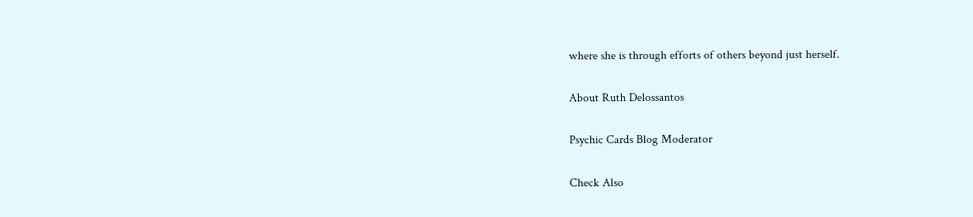where she is through efforts of others beyond just herself.

About Ruth Delossantos

Psychic Cards Blog Moderator

Check Also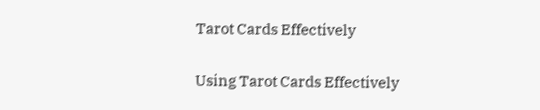Tarot Cards Effectively

Using Tarot Cards Effectively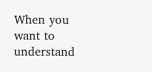When you want to understand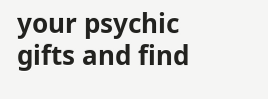your psychic gifts and find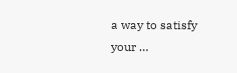a way to satisfy your …